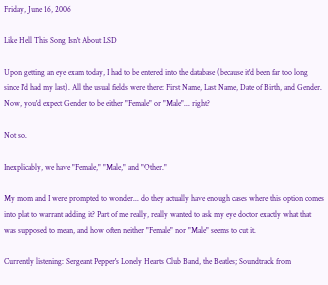Friday, June 16, 2006

Like Hell This Song Isn't About LSD

Upon getting an eye exam today, I had to be entered into the database (because it'd been far too long since I'd had my last). All the usual fields were there: First Name, Last Name, Date of Birth, and Gender. Now, you'd expect Gender to be either "Female" or "Male"... right?

Not so.

Inexplicably, we have "Female," "Male," and "Other."

My mom and I were prompted to wonder... do they actually have enough cases where this option comes into plat to warrant adding it? Part of me really, really wanted to ask my eye doctor exactly what that was supposed to mean, and how often neither "Female" nor "Male" seems to cut it.

Currently listening: Sergeant Pepper's Lonely Hearts Club Band, the Beatles; Soundtrack from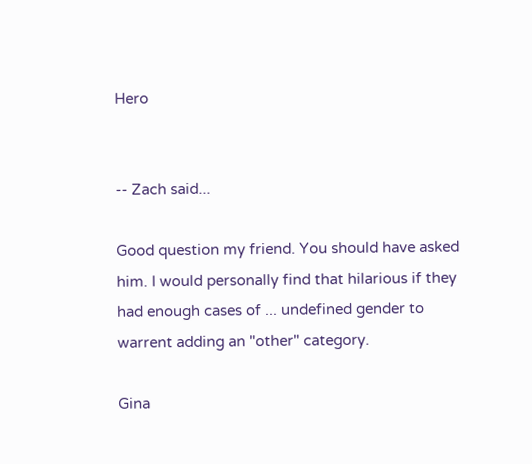Hero


-- Zach said...

Good question my friend. You should have asked him. I would personally find that hilarious if they had enough cases of ... undefined gender to warrent adding an "other" category.

Gina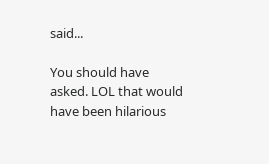said...

You should have asked. LOL that would have been hilarious